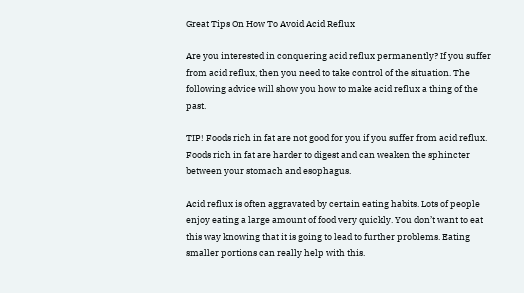Great Tips On How To Avoid Acid Reflux

Are you interested in conquering acid reflux permanently? If you suffer from acid reflux, then you need to take control of the situation. The following advice will show you how to make acid reflux a thing of the past.

TIP! Foods rich in fat are not good for you if you suffer from acid reflux. Foods rich in fat are harder to digest and can weaken the sphincter between your stomach and esophagus.

Acid reflux is often aggravated by certain eating habits. Lots of people enjoy eating a large amount of food very quickly. You don’t want to eat this way knowing that it is going to lead to further problems. Eating smaller portions can really help with this.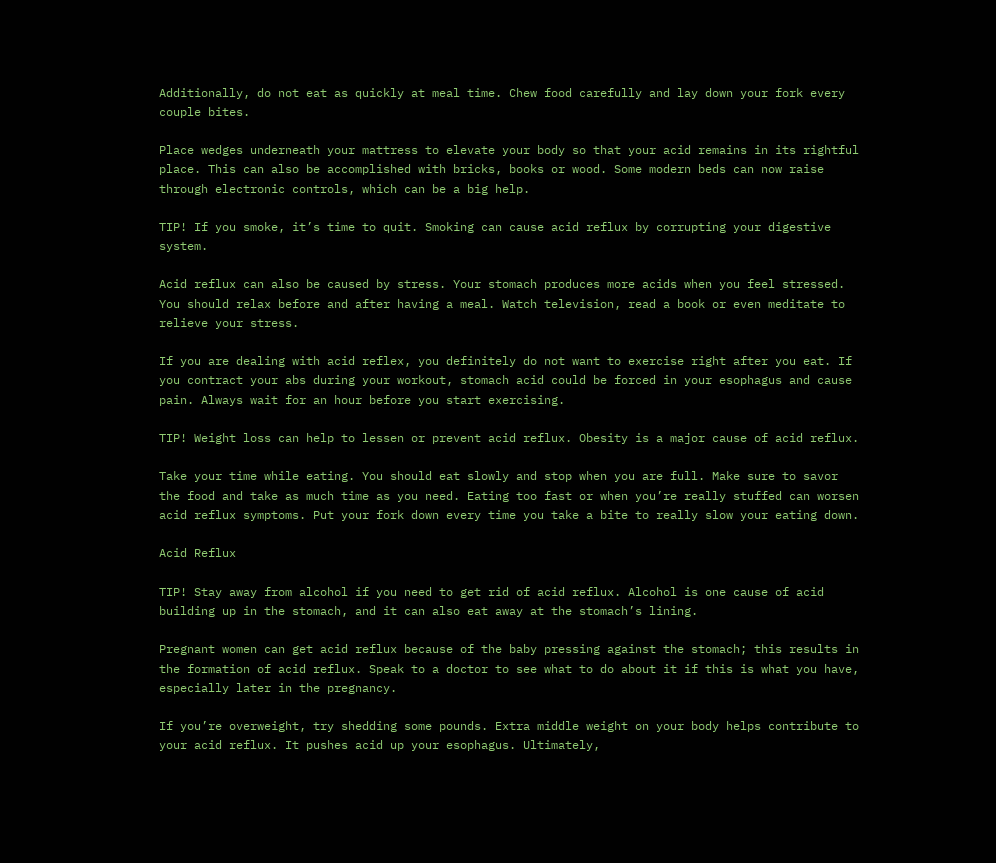Additionally, do not eat as quickly at meal time. Chew food carefully and lay down your fork every couple bites.

Place wedges underneath your mattress to elevate your body so that your acid remains in its rightful place. This can also be accomplished with bricks, books or wood. Some modern beds can now raise through electronic controls, which can be a big help.

TIP! If you smoke, it’s time to quit. Smoking can cause acid reflux by corrupting your digestive system.

Acid reflux can also be caused by stress. Your stomach produces more acids when you feel stressed. You should relax before and after having a meal. Watch television, read a book or even meditate to relieve your stress.

If you are dealing with acid reflex, you definitely do not want to exercise right after you eat. If you contract your abs during your workout, stomach acid could be forced in your esophagus and cause pain. Always wait for an hour before you start exercising.

TIP! Weight loss can help to lessen or prevent acid reflux. Obesity is a major cause of acid reflux.

Take your time while eating. You should eat slowly and stop when you are full. Make sure to savor the food and take as much time as you need. Eating too fast or when you’re really stuffed can worsen acid reflux symptoms. Put your fork down every time you take a bite to really slow your eating down.

Acid Reflux

TIP! Stay away from alcohol if you need to get rid of acid reflux. Alcohol is one cause of acid building up in the stomach, and it can also eat away at the stomach’s lining.

Pregnant women can get acid reflux because of the baby pressing against the stomach; this results in the formation of acid reflux. Speak to a doctor to see what to do about it if this is what you have, especially later in the pregnancy.

If you’re overweight, try shedding some pounds. Extra middle weight on your body helps contribute to your acid reflux. It pushes acid up your esophagus. Ultimately,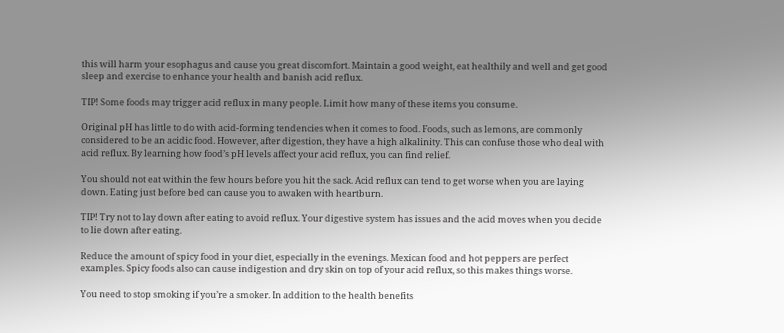this will harm your esophagus and cause you great discomfort. Maintain a good weight, eat healthily and well and get good sleep and exercise to enhance your health and banish acid reflux.

TIP! Some foods may trigger acid reflux in many people. Limit how many of these items you consume.

Original pH has little to do with acid-forming tendencies when it comes to food. Foods, such as lemons, are commonly considered to be an acidic food. However, after digestion, they have a high alkalinity. This can confuse those who deal with acid reflux. By learning how food’s pH levels affect your acid reflux, you can find relief.

You should not eat within the few hours before you hit the sack. Acid reflux can tend to get worse when you are laying down. Eating just before bed can cause you to awaken with heartburn.

TIP! Try not to lay down after eating to avoid reflux. Your digestive system has issues and the acid moves when you decide to lie down after eating.

Reduce the amount of spicy food in your diet, especially in the evenings. Mexican food and hot peppers are perfect examples. Spicy foods also can cause indigestion and dry skin on top of your acid reflux, so this makes things worse.

You need to stop smoking if you’re a smoker. In addition to the health benefits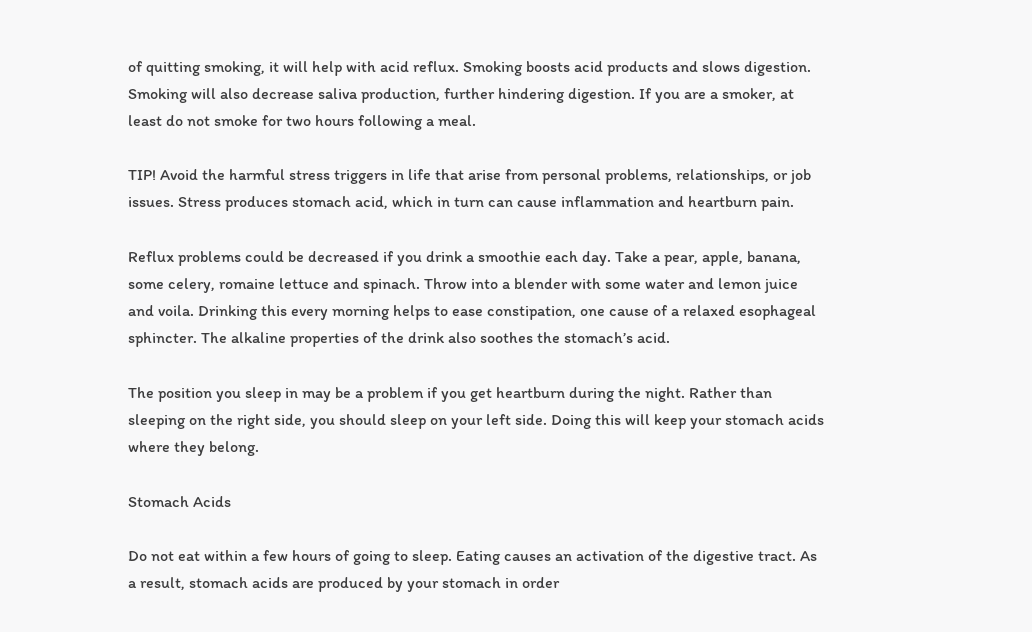of quitting smoking, it will help with acid reflux. Smoking boosts acid products and slows digestion. Smoking will also decrease saliva production, further hindering digestion. If you are a smoker, at least do not smoke for two hours following a meal.

TIP! Avoid the harmful stress triggers in life that arise from personal problems, relationships, or job issues. Stress produces stomach acid, which in turn can cause inflammation and heartburn pain.

Reflux problems could be decreased if you drink a smoothie each day. Take a pear, apple, banana, some celery, romaine lettuce and spinach. Throw into a blender with some water and lemon juice and voila. Drinking this every morning helps to ease constipation, one cause of a relaxed esophageal sphincter. The alkaline properties of the drink also soothes the stomach’s acid.

The position you sleep in may be a problem if you get heartburn during the night. Rather than sleeping on the right side, you should sleep on your left side. Doing this will keep your stomach acids where they belong.

Stomach Acids

Do not eat within a few hours of going to sleep. Eating causes an activation of the digestive tract. As a result, stomach acids are produced by your stomach in order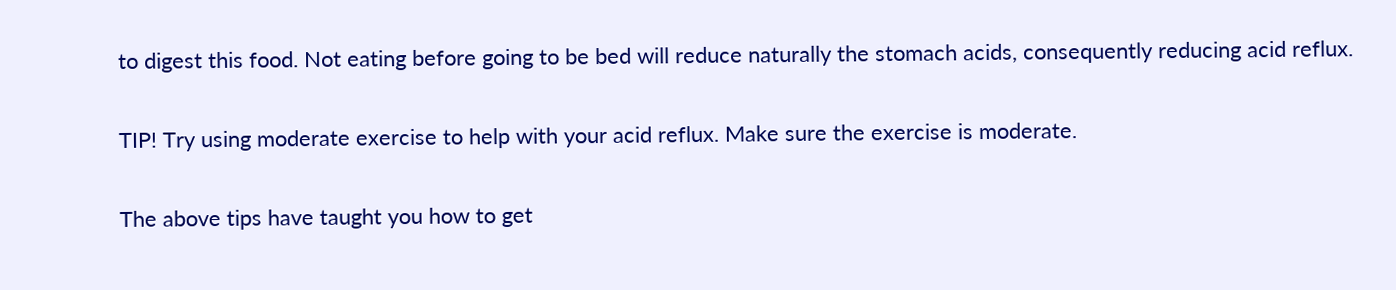to digest this food. Not eating before going to be bed will reduce naturally the stomach acids, consequently reducing acid reflux.

TIP! Try using moderate exercise to help with your acid reflux. Make sure the exercise is moderate.

The above tips have taught you how to get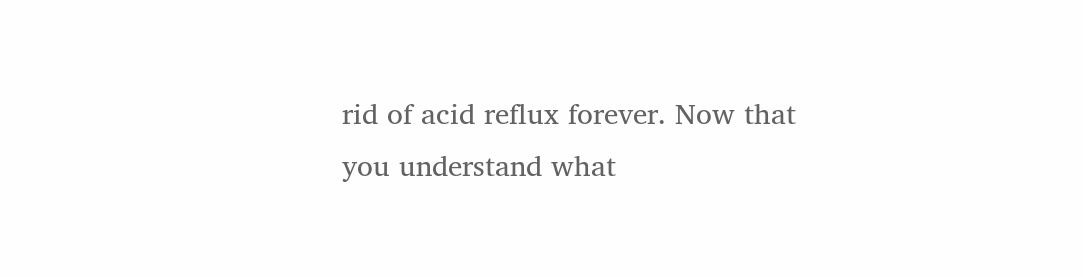rid of acid reflux forever. Now that you understand what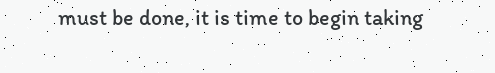must be done, it is time to begin taking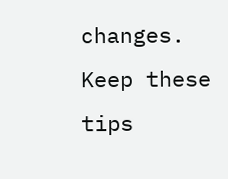changes. Keep these tips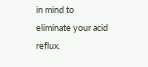in mind to eliminate your acid reflux.